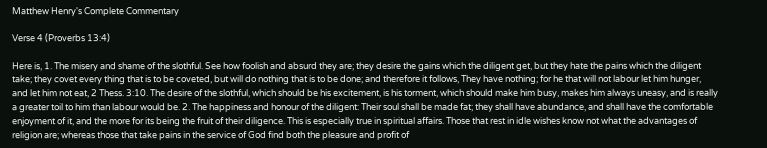Matthew Henry's Complete Commentary

Verse 4 (Proverbs 13:4)

Here is, 1. The misery and shame of the slothful. See how foolish and absurd they are; they desire the gains which the diligent get, but they hate the pains which the diligent take; they covet every thing that is to be coveted, but will do nothing that is to be done; and therefore it follows, They have nothing; for he that will not labour let him hunger, and let him not eat, 2 Thess. 3:10. The desire of the slothful, which should be his excitement, is his torment, which should make him busy, makes him always uneasy, and is really a greater toil to him than labour would be. 2. The happiness and honour of the diligent: Their soul shall be made fat; they shall have abundance, and shall have the comfortable enjoyment of it, and the more for its being the fruit of their diligence. This is especially true in spiritual affairs. Those that rest in idle wishes know not what the advantages of religion are; whereas those that take pains in the service of God find both the pleasure and profit of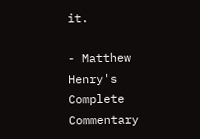it.

- Matthew Henry's Complete Commentary